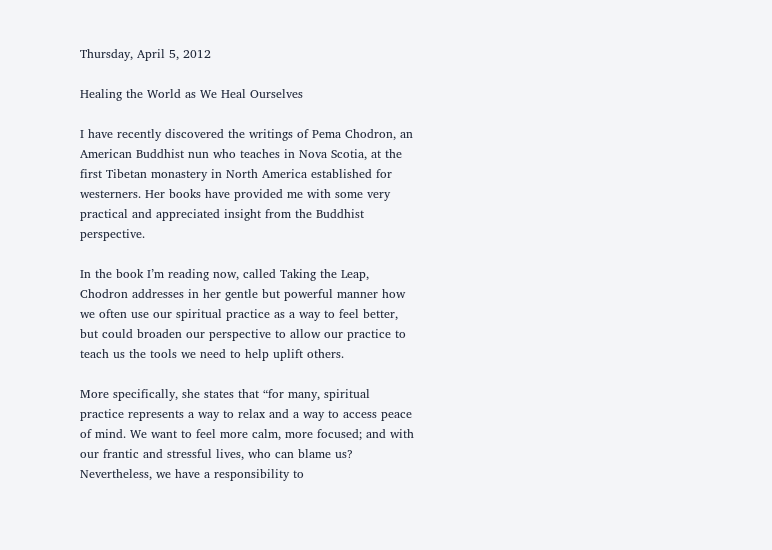Thursday, April 5, 2012

Healing the World as We Heal Ourselves

I have recently discovered the writings of Pema Chodron, an American Buddhist nun who teaches in Nova Scotia, at the first Tibetan monastery in North America established for westerners. Her books have provided me with some very practical and appreciated insight from the Buddhist perspective.

In the book I’m reading now, called Taking the Leap, Chodron addresses in her gentle but powerful manner how we often use our spiritual practice as a way to feel better, but could broaden our perspective to allow our practice to teach us the tools we need to help uplift others.

More specifically, she states that “for many, spiritual practice represents a way to relax and a way to access peace of mind. We want to feel more calm, more focused; and with our frantic and stressful lives, who can blame us? Nevertheless, we have a responsibility to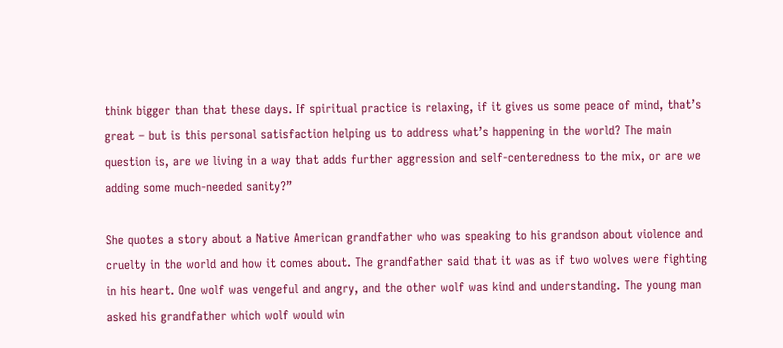think bigger than that these days. If spiritual practice is relaxing, if it gives us some peace of mind, that’s great – but is this personal satisfaction helping us to address what’s happening in the world? The main question is, are we living in a way that adds further aggression and self-centeredness to the mix, or are we adding some much-needed sanity?”

She quotes a story about a Native American grandfather who was speaking to his grandson about violence and cruelty in the world and how it comes about. The grandfather said that it was as if two wolves were fighting in his heart. One wolf was vengeful and angry, and the other wolf was kind and understanding. The young man asked his grandfather which wolf would win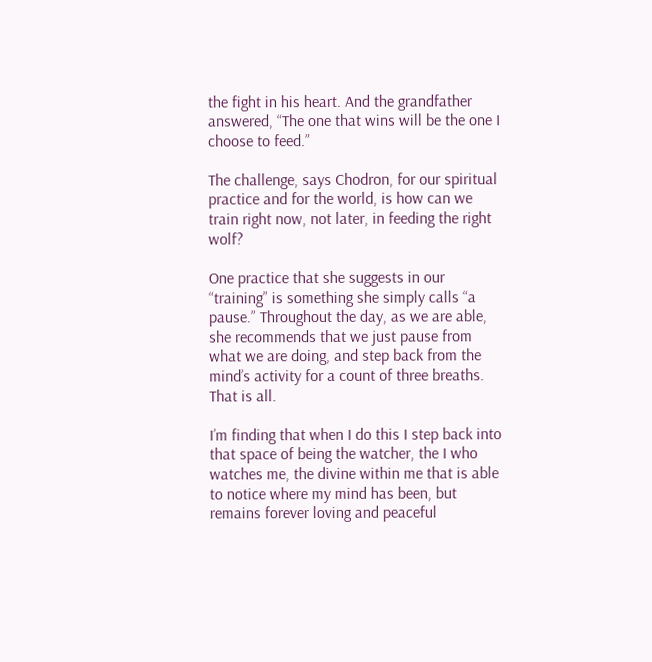the fight in his heart. And the grandfather answered, “The one that wins will be the one I choose to feed.”

The challenge, says Chodron, for our spiritual practice and for the world, is how can we train right now, not later, in feeding the right wolf?

One practice that she suggests in our “training” is something she simply calls “a pause.” Throughout the day, as we are able, she recommends that we just pause from what we are doing, and step back from the mind’s activity for a count of three breaths.  That is all.

I’m finding that when I do this I step back into that space of being the watcher, the I who watches me, the divine within me that is able to notice where my mind has been, but remains forever loving and peaceful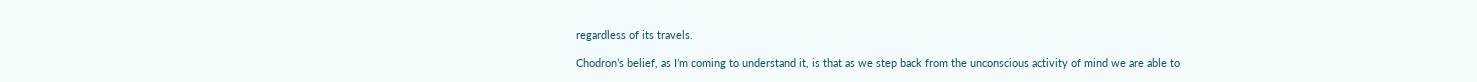regardless of its travels.

Chodron’s belief, as I’m coming to understand it, is that as we step back from the unconscious activity of mind we are able to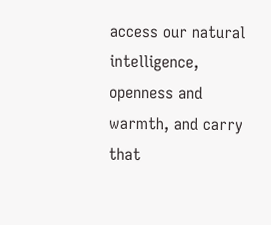access our natural intelligence, openness and warmth, and carry that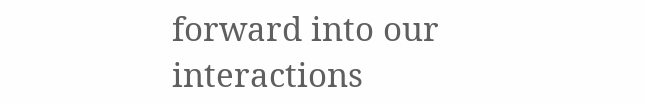forward into our interactions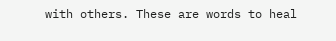with others. These are words to heal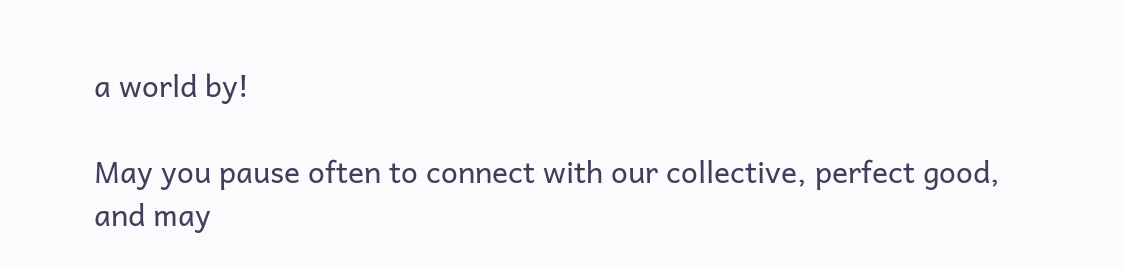a world by!

May you pause often to connect with our collective, perfect good, and may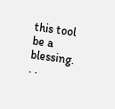this tool be a blessing. . .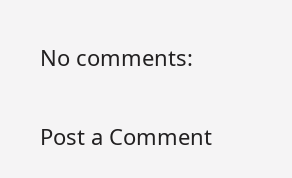No comments:

Post a Comment